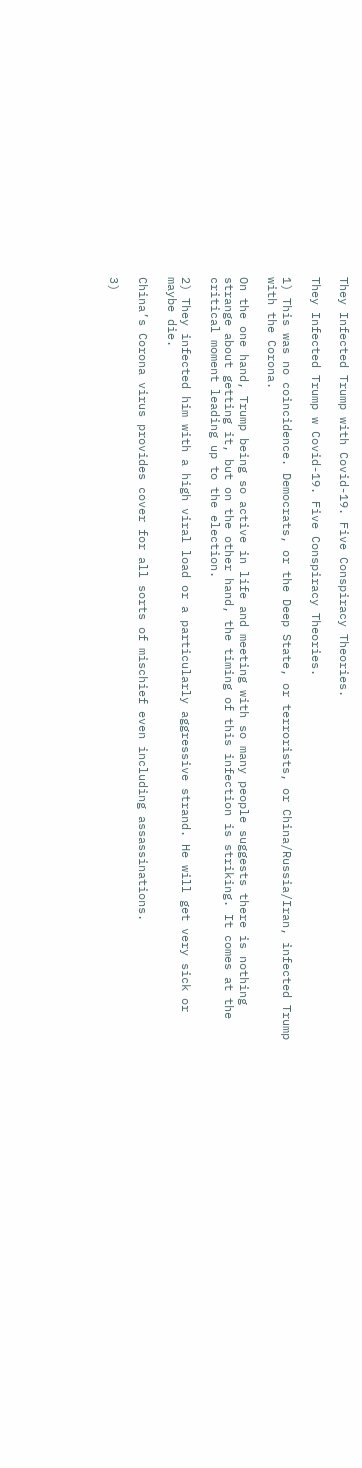They Infected Trump with Covid-19. Five Conspiracy Theories.

They Infected Trump w Covid-19. Five Conspiracy Theories.

1) This was no coincidence. Democrats, or the Deep State, or terrorists, or China/Russia/Iran, infected Trump with the Corona.

On the one hand, Trump being so active in life and meeting with so many people suggests there is nothing strange about getting it, but on the other hand, the timing of this infection is striking. It comes at the critical moment leading up to the election.

2) They infected him with a high viral load or a particularly aggressive strand. He will get very sick or maybe die.

China’s Corona virus provides cover for all sorts of mischief even including assassinations.

3)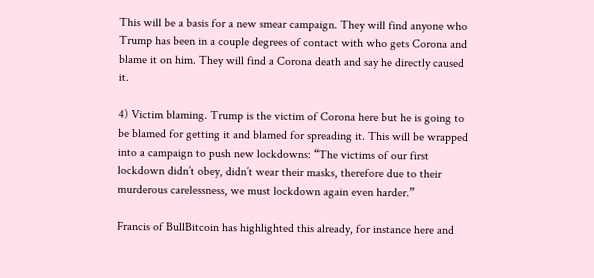This will be a basis for a new smear campaign. They will find anyone who Trump has been in a couple degrees of contact with who gets Corona and blame it on him. They will find a Corona death and say he directly caused it.

4) Victim blaming. Trump is the victim of Corona here but he is going to be blamed for getting it and blamed for spreading it. This will be wrapped into a campaign to push new lockdowns: “The victims of our first lockdown didn’t obey, didn’t wear their masks, therefore due to their murderous carelessness, we must lockdown again even harder.”

Francis of BullBitcoin has highlighted this already, for instance here and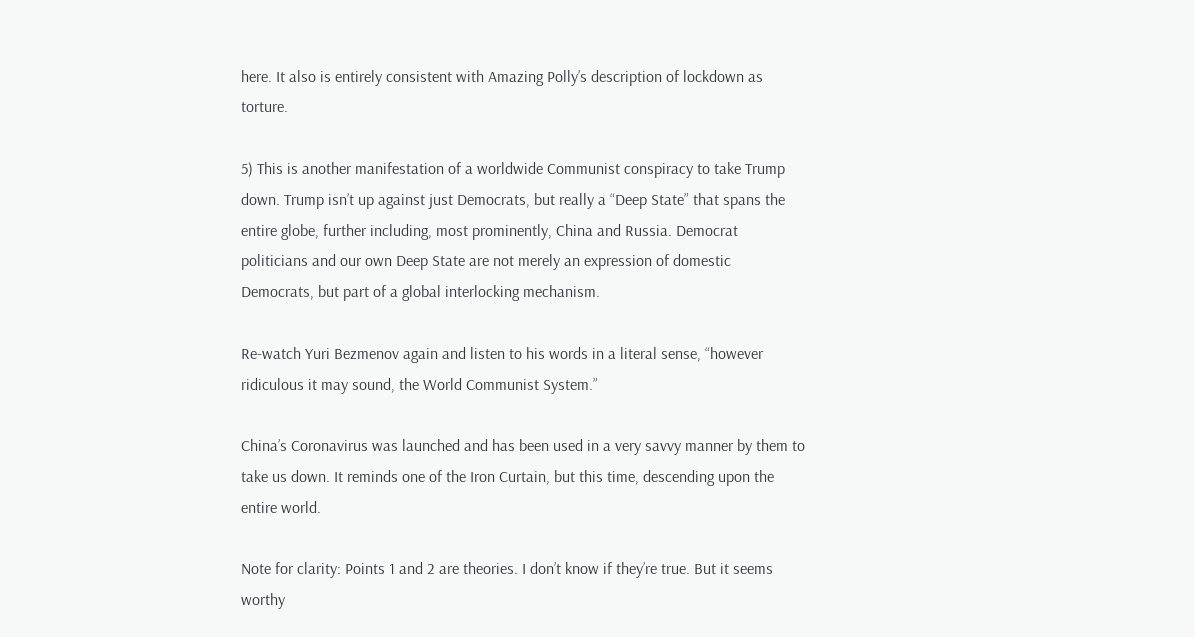here. It also is entirely consistent with Amazing Polly’s description of lockdown as torture.

5) This is another manifestation of a worldwide Communist conspiracy to take Trump down. Trump isn’t up against just Democrats, but really a “Deep State” that spans the entire globe, further including, most prominently, China and Russia. Democrat politicians and our own Deep State are not merely an expression of domestic Democrats, but part of a global interlocking mechanism.

Re-watch Yuri Bezmenov again and listen to his words in a literal sense, “however ridiculous it may sound, the World Communist System.”

China’s Coronavirus was launched and has been used in a very savvy manner by them to take us down. It reminds one of the Iron Curtain, but this time, descending upon the entire world.

Note for clarity: Points 1 and 2 are theories. I don’t know if they’re true. But it seems worthy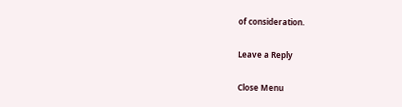of consideration.

Leave a Reply

Close Menu